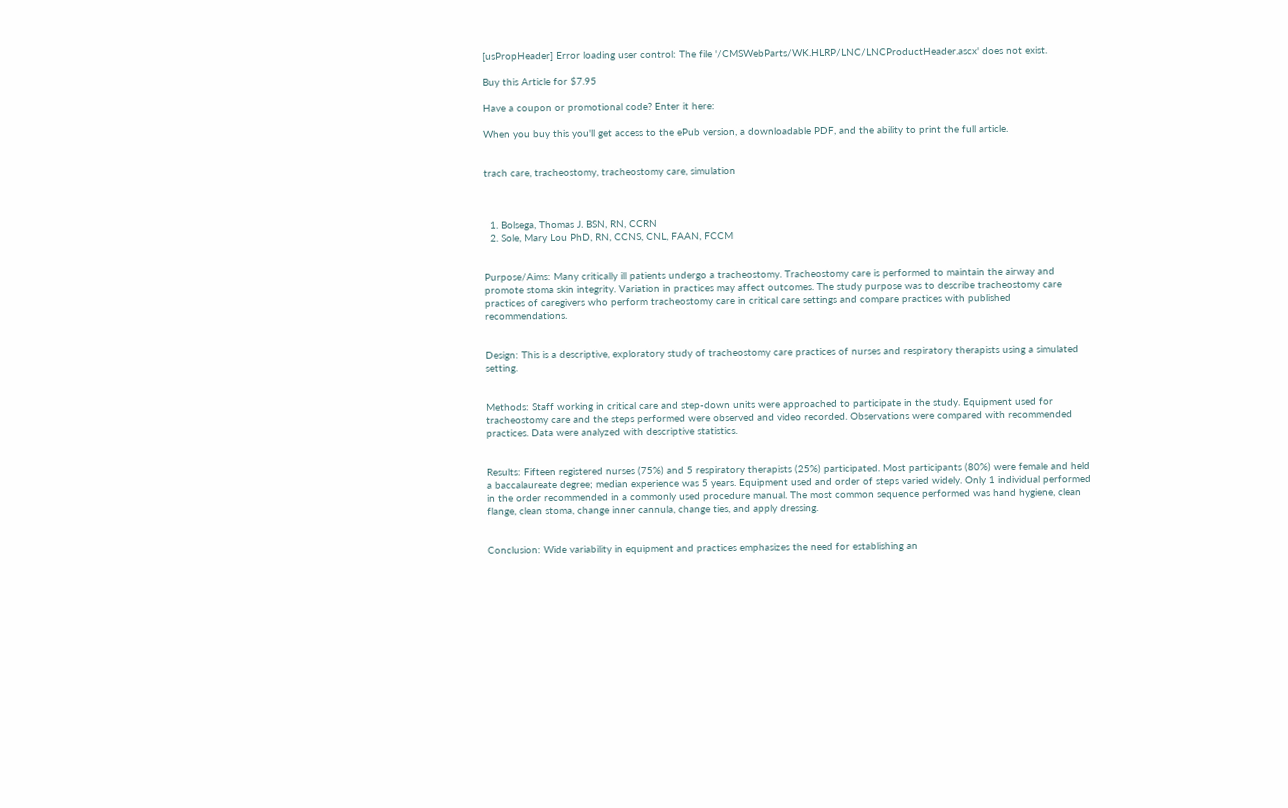[usPropHeader] Error loading user control: The file '/CMSWebParts/WK.HLRP/LNC/LNCProductHeader.ascx' does not exist.

Buy this Article for $7.95

Have a coupon or promotional code? Enter it here:

When you buy this you'll get access to the ePub version, a downloadable PDF, and the ability to print the full article.


trach care, tracheostomy, tracheostomy care, simulation



  1. Bolsega, Thomas J. BSN, RN, CCRN
  2. Sole, Mary Lou PhD, RN, CCNS, CNL, FAAN, FCCM


Purpose/Aims: Many critically ill patients undergo a tracheostomy. Tracheostomy care is performed to maintain the airway and promote stoma skin integrity. Variation in practices may affect outcomes. The study purpose was to describe tracheostomy care practices of caregivers who perform tracheostomy care in critical care settings and compare practices with published recommendations.


Design: This is a descriptive, exploratory study of tracheostomy care practices of nurses and respiratory therapists using a simulated setting.


Methods: Staff working in critical care and step-down units were approached to participate in the study. Equipment used for tracheostomy care and the steps performed were observed and video recorded. Observations were compared with recommended practices. Data were analyzed with descriptive statistics.


Results: Fifteen registered nurses (75%) and 5 respiratory therapists (25%) participated. Most participants (80%) were female and held a baccalaureate degree; median experience was 5 years. Equipment used and order of steps varied widely. Only 1 individual performed in the order recommended in a commonly used procedure manual. The most common sequence performed was hand hygiene, clean flange, clean stoma, change inner cannula, change ties, and apply dressing.


Conclusion: Wide variability in equipment and practices emphasizes the need for establishing an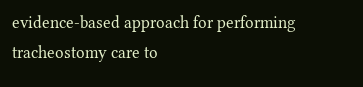evidence-based approach for performing tracheostomy care to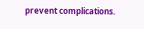prevent complications.